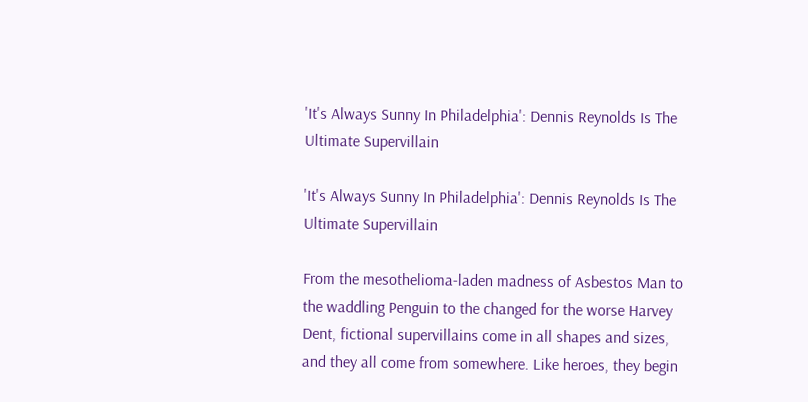'It's Always Sunny In Philadelphia': Dennis Reynolds Is The Ultimate Supervillain

'It's Always Sunny In Philadelphia': Dennis Reynolds Is The Ultimate Supervillain

From the mesothelioma-laden madness of Asbestos Man to the waddling Penguin to the changed for the worse Harvey Dent, fictional supervillains come in all shapes and sizes, and they all come from somewhere. Like heroes, they begin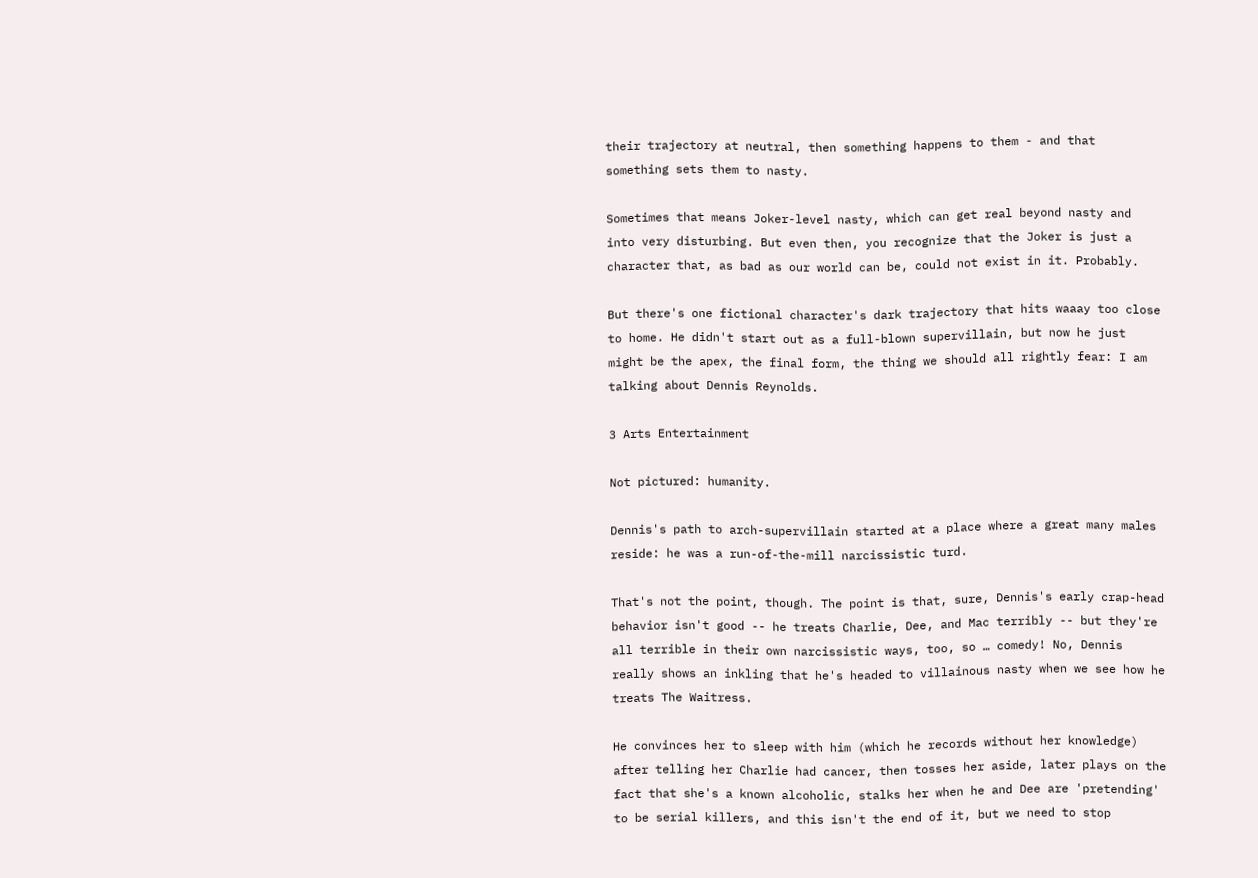their trajectory at neutral, then something happens to them - and that something sets them to nasty.

Sometimes that means Joker-level nasty, which can get real beyond nasty and into very disturbing. But even then, you recognize that the Joker is just a character that, as bad as our world can be, could not exist in it. Probably.

But there's one fictional character's dark trajectory that hits waaay too close to home. He didn't start out as a full-blown supervillain, but now he just might be the apex, the final form, the thing we should all rightly fear: I am talking about Dennis Reynolds.

3 Arts Entertainment

Not pictured: humanity.

Dennis's path to arch-supervillain started at a place where a great many males reside: he was a run-of-the-mill narcissistic turd.

That's not the point, though. The point is that, sure, Dennis's early crap-head behavior isn't good -- he treats Charlie, Dee, and Mac terribly -- but they're all terrible in their own narcissistic ways, too, so … comedy! No, Dennis really shows an inkling that he's headed to villainous nasty when we see how he treats The Waitress.

He convinces her to sleep with him (which he records without her knowledge) after telling her Charlie had cancer, then tosses her aside, later plays on the fact that she's a known alcoholic, stalks her when he and Dee are 'pretending' to be serial killers, and this isn't the end of it, but we need to stop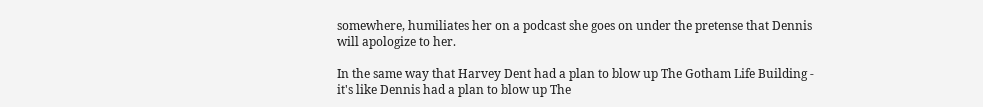somewhere, humiliates her on a podcast she goes on under the pretense that Dennis will apologize to her.

In the same way that Harvey Dent had a plan to blow up The Gotham Life Building - it's like Dennis had a plan to blow up The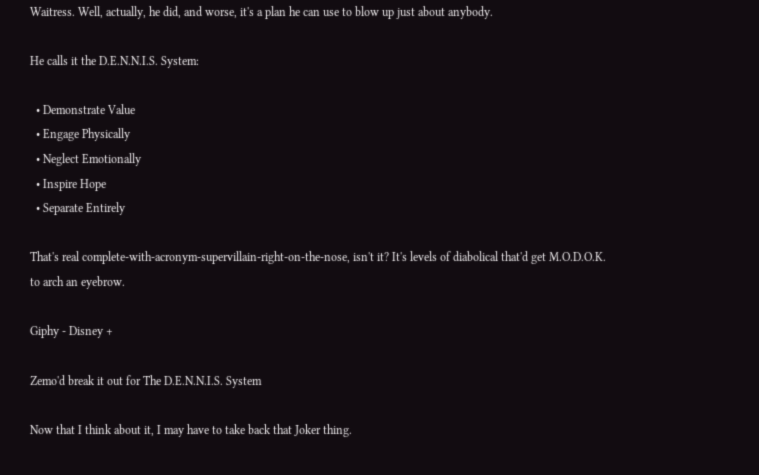Waitress. Well, actually, he did, and worse, it's a plan he can use to blow up just about anybody.

He calls it the D.E.N.N.I.S. System:

  • Demonstrate Value
  • Engage Physically
  • Neglect Emotionally
  • Inspire Hope
  • Separate Entirely

That's real complete-with-acronym-supervillain-right-on-the-nose, isn't it? It's levels of diabolical that'd get M.O.D.O.K. to arch an eyebrow.

Giphy - Disney +

Zemo'd break it out for The D.E.N.N.I.S. System

Now that I think about it, I may have to take back that Joker thing.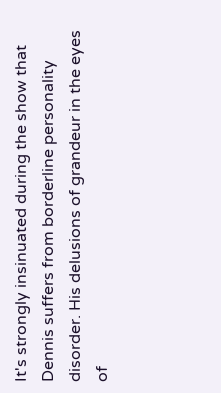It's strongly insinuated during the show that Dennis suffers from borderline personality disorder. His delusions of grandeur in the eyes of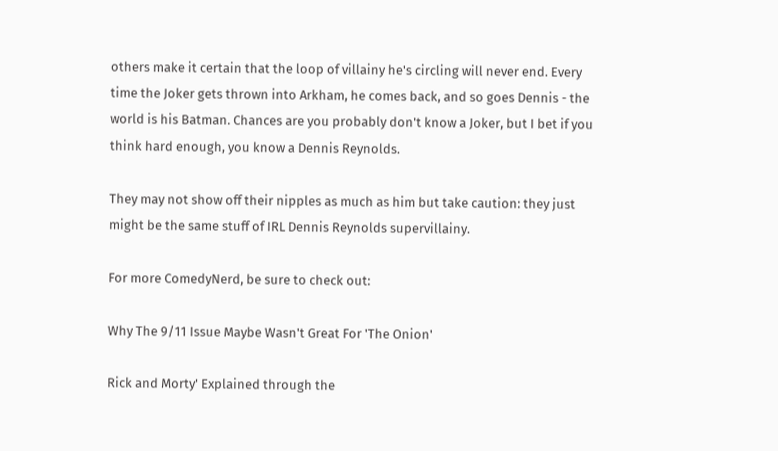others make it certain that the loop of villainy he's circling will never end. Every time the Joker gets thrown into Arkham, he comes back, and so goes Dennis - the world is his Batman. Chances are you probably don't know a Joker, but I bet if you think hard enough, you know a Dennis Reynolds.

They may not show off their nipples as much as him but take caution: they just might be the same stuff of IRL Dennis Reynolds supervillainy.

For more ComedyNerd, be sure to check out:

Why The 9/11 Issue Maybe Wasn't Great For 'The Onion'

Rick and Morty' Explained through the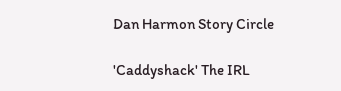Dan Harmon Story Circle

'Caddyshack' The IRL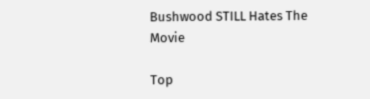Bushwood STILL Hates The Movie

Top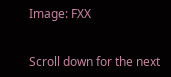Image: FXX


Scroll down for the next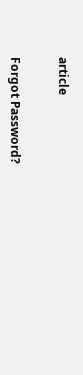article


Forgot Password?